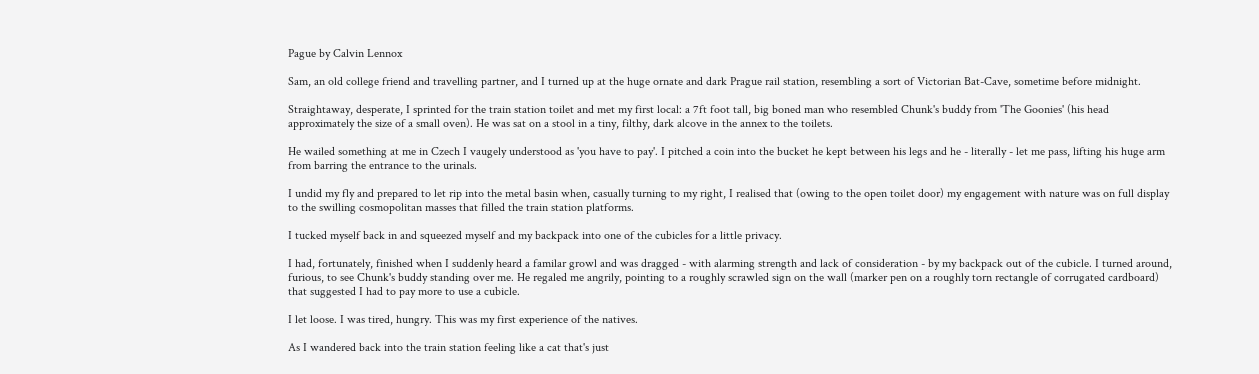Pague by Calvin Lennox

Sam, an old college friend and travelling partner, and I turned up at the huge ornate and dark Prague rail station, resembling a sort of Victorian Bat-Cave, sometime before midnight.

Straightaway, desperate, I sprinted for the train station toilet and met my first local: a 7ft foot tall, big boned man who resembled Chunk's buddy from 'The Goonies' (his head approximately the size of a small oven). He was sat on a stool in a tiny, filthy, dark alcove in the annex to the toilets.

He wailed something at me in Czech I vaugely understood as 'you have to pay'. I pitched a coin into the bucket he kept between his legs and he - literally - let me pass, lifting his huge arm from barring the entrance to the urinals.

I undid my fly and prepared to let rip into the metal basin when, casually turning to my right, I realised that (owing to the open toilet door) my engagement with nature was on full display to the swilling cosmopolitan masses that filled the train station platforms.

I tucked myself back in and squeezed myself and my backpack into one of the cubicles for a little privacy.

I had, fortunately, finished when I suddenly heard a familar growl and was dragged - with alarming strength and lack of consideration - by my backpack out of the cubicle. I turned around, furious, to see Chunk's buddy standing over me. He regaled me angrily, pointing to a roughly scrawled sign on the wall (marker pen on a roughly torn rectangle of corrugated cardboard) that suggested I had to pay more to use a cubicle.

I let loose. I was tired, hungry. This was my first experience of the natives.

As I wandered back into the train station feeling like a cat that's just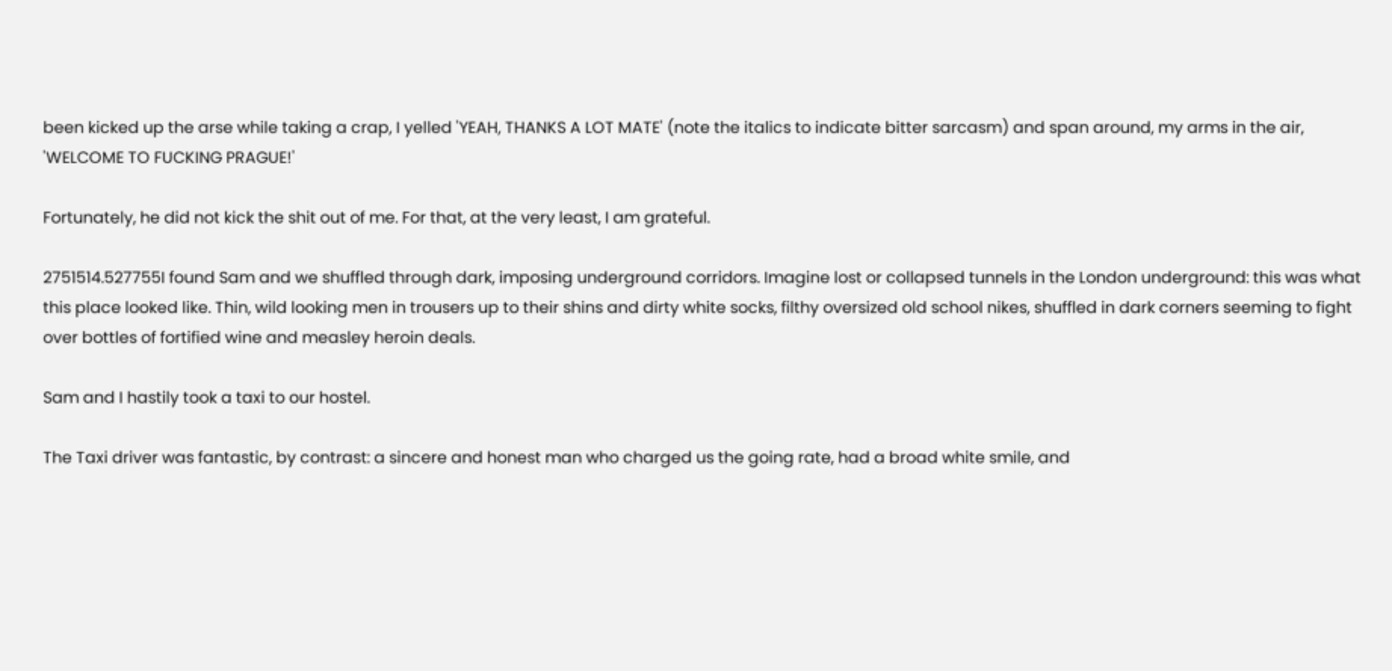been kicked up the arse while taking a crap, I yelled 'YEAH, THANKS A LOT MATE' (note the italics to indicate bitter sarcasm) and span around, my arms in the air, 'WELCOME TO FUCKING PRAGUE!'

Fortunately, he did not kick the shit out of me. For that, at the very least, I am grateful.

2751514.527755I found Sam and we shuffled through dark, imposing underground corridors. Imagine lost or collapsed tunnels in the London underground: this was what this place looked like. Thin, wild looking men in trousers up to their shins and dirty white socks, filthy oversized old school nikes, shuffled in dark corners seeming to fight over bottles of fortified wine and measley heroin deals.

Sam and I hastily took a taxi to our hostel.

The Taxi driver was fantastic, by contrast: a sincere and honest man who charged us the going rate, had a broad white smile, and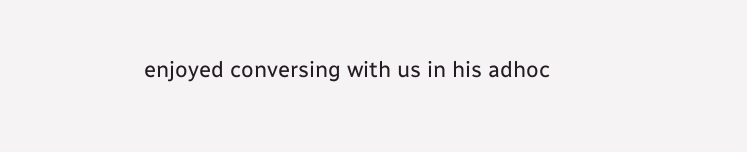enjoyed conversing with us in his adhoc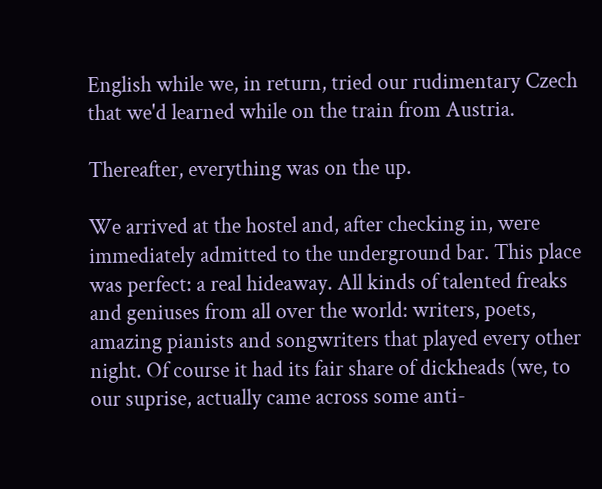English while we, in return, tried our rudimentary Czech that we'd learned while on the train from Austria.

Thereafter, everything was on the up.

We arrived at the hostel and, after checking in, were immediately admitted to the underground bar. This place was perfect: a real hideaway. All kinds of talented freaks and geniuses from all over the world: writers, poets, amazing pianists and songwriters that played every other night. Of course it had its fair share of dickheads (we, to our suprise, actually came across some anti-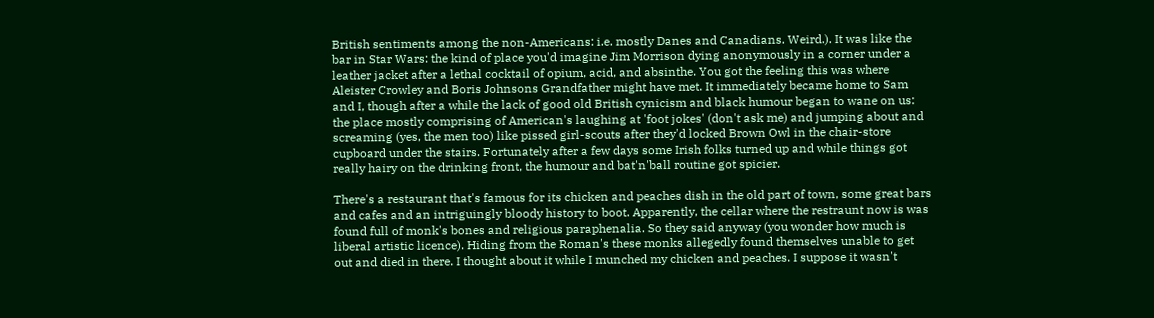British sentiments among the non-Americans: i.e. mostly Danes and Canadians. Weird.). It was like the bar in Star Wars: the kind of place you'd imagine Jim Morrison dying anonymously in a corner under a leather jacket after a lethal cocktail of opium, acid, and absinthe. You got the feeling this was where Aleister Crowley and Boris Johnsons Grandfather might have met. It immediately became home to Sam and I, though after a while the lack of good old British cynicism and black humour began to wane on us: the place mostly comprising of American's laughing at 'foot jokes' (don't ask me) and jumping about and screaming (yes, the men too) like pissed girl-scouts after they'd locked Brown Owl in the chair-store cupboard under the stairs. Fortunately after a few days some Irish folks turned up and while things got really hairy on the drinking front, the humour and bat'n'ball routine got spicier.

There's a restaurant that's famous for its chicken and peaches dish in the old part of town, some great bars and cafes and an intriguingly bloody history to boot. Apparently, the cellar where the restraunt now is was found full of monk's bones and religious paraphenalia. So they said anyway (you wonder how much is liberal artistic licence). Hiding from the Roman's these monks allegedly found themselves unable to get out and died in there. I thought about it while I munched my chicken and peaches. I suppose it wasn't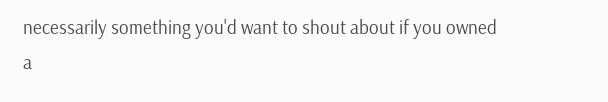necessarily something you'd want to shout about if you owned a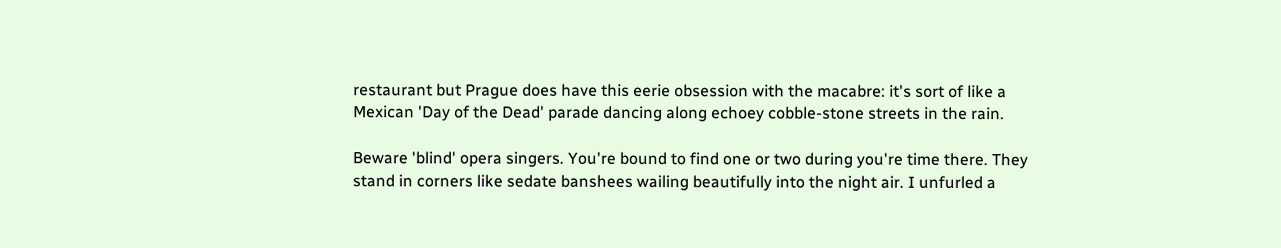restaurant but Prague does have this eerie obsession with the macabre: it's sort of like a Mexican 'Day of the Dead' parade dancing along echoey cobble-stone streets in the rain.

Beware 'blind' opera singers. You're bound to find one or two during you're time there. They stand in corners like sedate banshees wailing beautifully into the night air. I unfurled a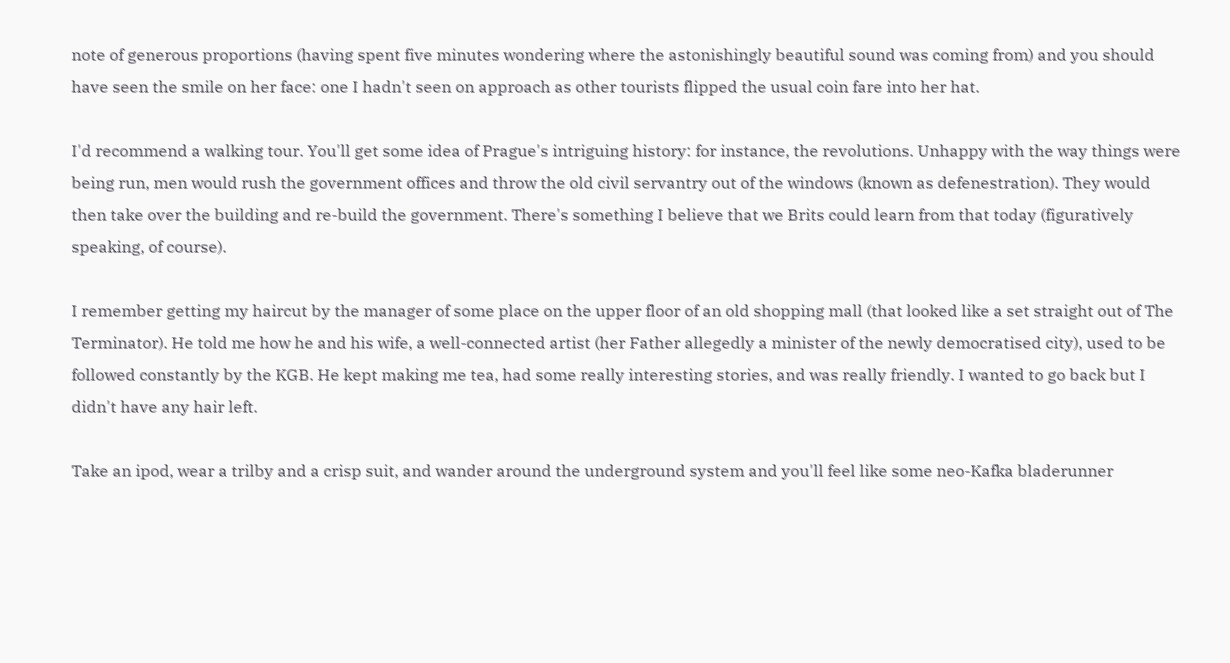note of generous proportions (having spent five minutes wondering where the astonishingly beautiful sound was coming from) and you should have seen the smile on her face: one I hadn't seen on approach as other tourists flipped the usual coin fare into her hat.

I'd recommend a walking tour. You'll get some idea of Prague's intriguing history: for instance, the revolutions. Unhappy with the way things were being run, men would rush the government offices and throw the old civil servantry out of the windows (known as defenestration). They would then take over the building and re-build the government. There's something I believe that we Brits could learn from that today (figuratively speaking, of course).

I remember getting my haircut by the manager of some place on the upper floor of an old shopping mall (that looked like a set straight out of The Terminator). He told me how he and his wife, a well-connected artist (her Father allegedly a minister of the newly democratised city), used to be followed constantly by the KGB. He kept making me tea, had some really interesting stories, and was really friendly. I wanted to go back but I didn't have any hair left.

Take an ipod, wear a trilby and a crisp suit, and wander around the underground system and you'll feel like some neo-Kafka bladerunner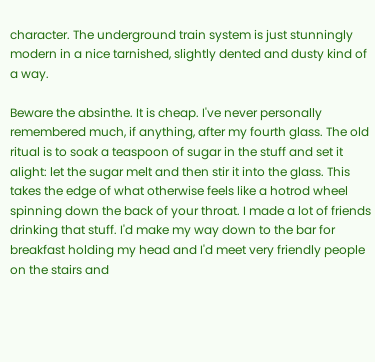character. The underground train system is just stunningly modern in a nice tarnished, slightly dented and dusty kind of a way.

Beware the absinthe. It is cheap. I've never personally remembered much, if anything, after my fourth glass. The old ritual is to soak a teaspoon of sugar in the stuff and set it alight: let the sugar melt and then stir it into the glass. This takes the edge of what otherwise feels like a hotrod wheel spinning down the back of your throat. I made a lot of friends drinking that stuff. I'd make my way down to the bar for breakfast holding my head and I'd meet very friendly people on the stairs and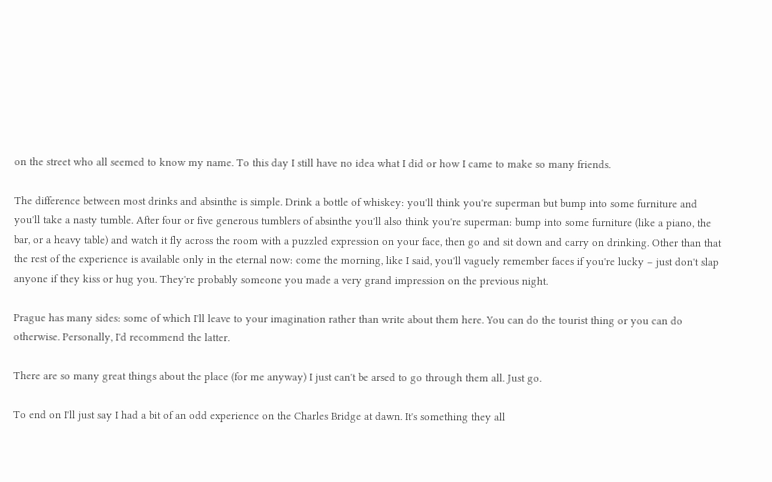on the street who all seemed to know my name. To this day I still have no idea what I did or how I came to make so many friends.

The difference between most drinks and absinthe is simple. Drink a bottle of whiskey: you'll think you're superman but bump into some furniture and you'll take a nasty tumble. After four or five generous tumblers of absinthe you'll also think you're superman: bump into some furniture (like a piano, the bar, or a heavy table) and watch it fly across the room with a puzzled expression on your face, then go and sit down and carry on drinking. Other than that the rest of the experience is available only in the eternal now: come the morning, like I said, you'll vaguely remember faces if you're lucky – just don't slap anyone if they kiss or hug you. They're probably someone you made a very grand impression on the previous night.

Prague has many sides: some of which I'll leave to your imagination rather than write about them here. You can do the tourist thing or you can do otherwise. Personally, I'd recommend the latter.

There are so many great things about the place (for me anyway) I just can't be arsed to go through them all. Just go.

To end on I'll just say I had a bit of an odd experience on the Charles Bridge at dawn. It's something they all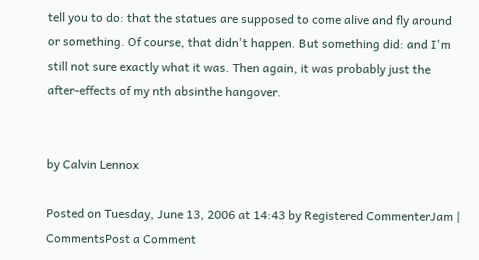tell you to do: that the statues are supposed to come alive and fly around or something. Of course, that didn't happen. But something did: and I'm still not sure exactly what it was. Then again, it was probably just the after-effects of my nth absinthe hangover.


by Calvin Lennox

Posted on Tuesday, June 13, 2006 at 14:43 by Registered CommenterJam | CommentsPost a Comment